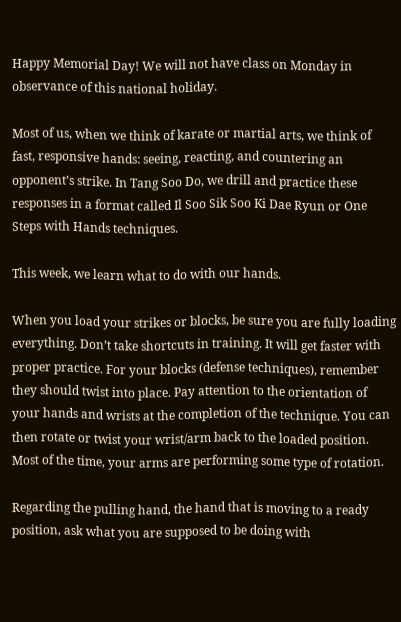Happy Memorial Day! We will not have class on Monday in observance of this national holiday.

Most of us, when we think of karate or martial arts, we think of fast, responsive hands: seeing, reacting, and countering an opponent’s strike. In Tang Soo Do, we drill and practice these responses in a format called Il Soo Sik Soo Ki Dae Ryun or One Steps with Hands techniques.

This week, we learn what to do with our hands.

When you load your strikes or blocks, be sure you are fully loading everything. Don’t take shortcuts in training. It will get faster with proper practice. For your blocks (defense techniques), remember they should twist into place. Pay attention to the orientation of your hands and wrists at the completion of the technique. You can then rotate or twist your wrist/arm back to the loaded position. Most of the time, your arms are performing some type of rotation.

Regarding the pulling hand, the hand that is moving to a ready position, ask what you are supposed to be doing with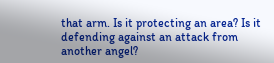that arm. Is it protecting an area? Is it defending against an attack from another angel?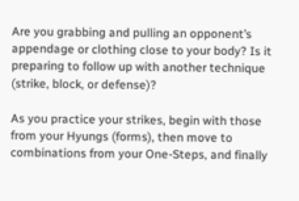Are you grabbing and pulling an opponent’s appendage or clothing close to your body? Is it preparing to follow up with another technique (strike, block, or defense)?

As you practice your strikes, begin with those from your Hyungs (forms), then move to combinations from your One-Steps, and finally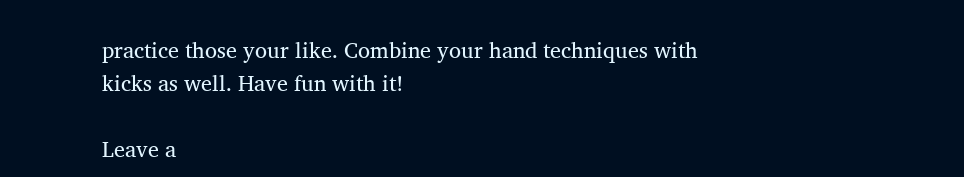practice those your like. Combine your hand techniques with kicks as well. Have fun with it!

Leave a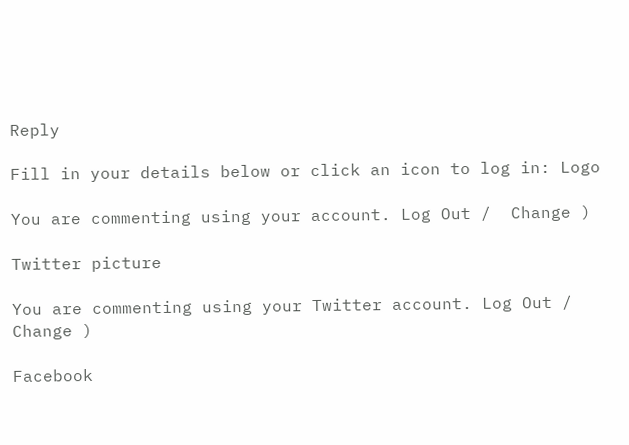Reply

Fill in your details below or click an icon to log in: Logo

You are commenting using your account. Log Out /  Change )

Twitter picture

You are commenting using your Twitter account. Log Out /  Change )

Facebook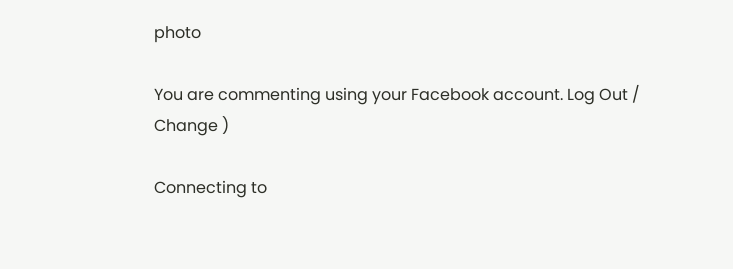photo

You are commenting using your Facebook account. Log Out /  Change )

Connecting to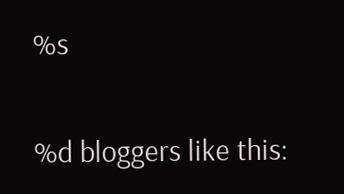%s

%d bloggers like this: